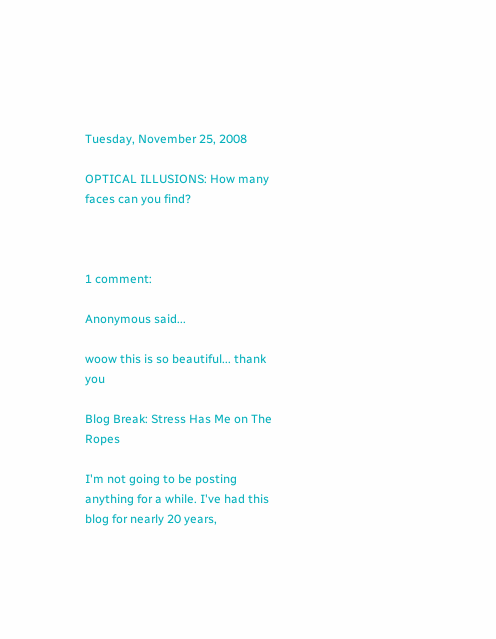Tuesday, November 25, 2008

OPTICAL ILLUSIONS: How many faces can you find?



1 comment:

Anonymous said...

woow this is so beautiful... thank you

Blog Break: Stress Has Me on The Ropes

I'm not going to be posting anything for a while. I've had this blog for nearly 20 years,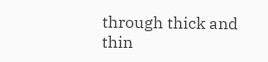through thick and thin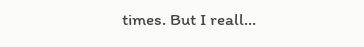times. But I reall...